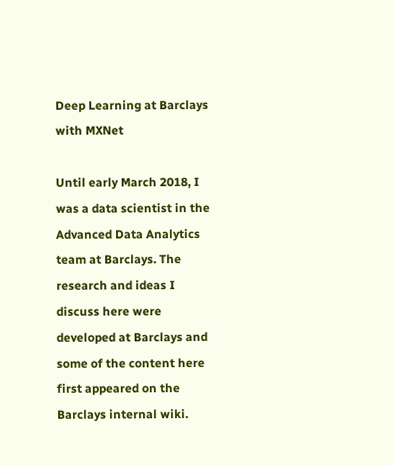Deep Learning at Barclays with MXNet

Until early March 2018, I was a data scientist in the Advanced Data Analytics team at Barclays. The research and ideas I discuss here were developed at Barclays and some of the content here first appeared on the Barclays internal wiki.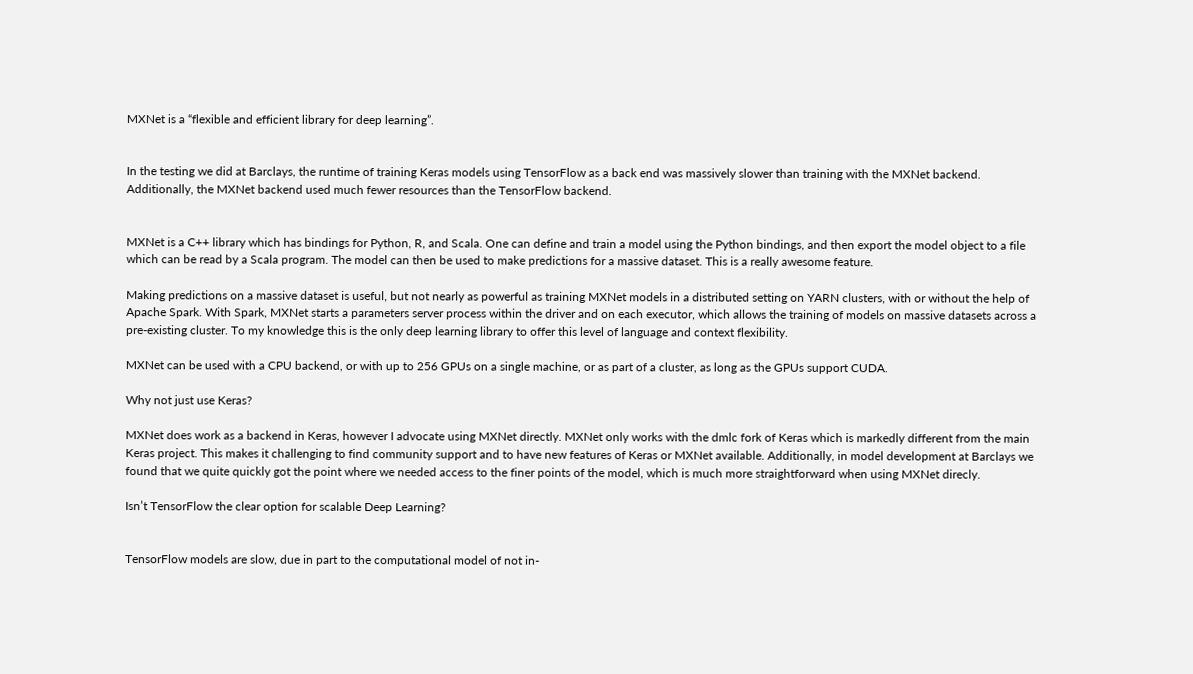MXNet is a “flexible and efficient library for deep learning”.


In the testing we did at Barclays, the runtime of training Keras models using TensorFlow as a back end was massively slower than training with the MXNet backend. Additionally, the MXNet backend used much fewer resources than the TensorFlow backend.


MXNet is a C++ library which has bindings for Python, R, and Scala. One can define and train a model using the Python bindings, and then export the model object to a file which can be read by a Scala program. The model can then be used to make predictions for a massive dataset. This is a really awesome feature.

Making predictions on a massive dataset is useful, but not nearly as powerful as training MXNet models in a distributed setting on YARN clusters, with or without the help of Apache Spark. With Spark, MXNet starts a parameters server process within the driver and on each executor, which allows the training of models on massive datasets across a pre-existing cluster. To my knowledge this is the only deep learning library to offer this level of language and context flexibility.

MXNet can be used with a CPU backend, or with up to 256 GPUs on a single machine, or as part of a cluster, as long as the GPUs support CUDA.

Why not just use Keras?

MXNet does work as a backend in Keras, however I advocate using MXNet directly. MXNet only works with the dmlc fork of Keras which is markedly different from the main Keras project. This makes it challenging to find community support and to have new features of Keras or MXNet available. Additionally, in model development at Barclays we found that we quite quickly got the point where we needed access to the finer points of the model, which is much more straightforward when using MXNet direcly.

Isn’t TensorFlow the clear option for scalable Deep Learning?


TensorFlow models are slow, due in part to the computational model of not in-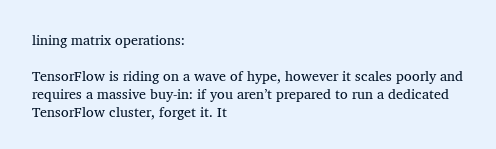lining matrix operations:

TensorFlow is riding on a wave of hype, however it scales poorly and requires a massive buy-in: if you aren’t prepared to run a dedicated TensorFlow cluster, forget it. It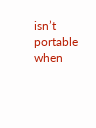isn’t portable when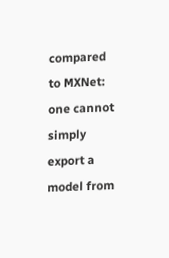compared to MXNet: one cannot simply export a model from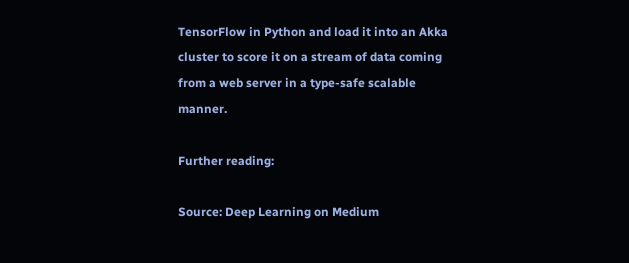TensorFlow in Python and load it into an Akka cluster to score it on a stream of data coming from a web server in a type-safe scalable manner.

Further reading:

Source: Deep Learning on Medium